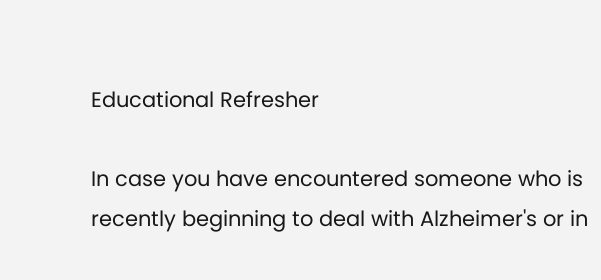Educational Refresher

In case you have encountered someone who is recently beginning to deal with Alzheimer's or in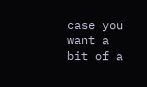case you want a bit of a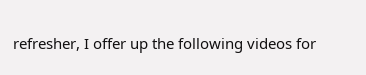refresher, I offer up the following videos for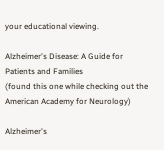your educational viewing.

Alzheimer's Disease: A Guide for Patients and Families
(found this one while checking out the American Academy for Neurology)

Alzheimer's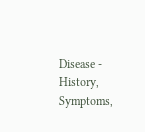Disease - History, Symptoms,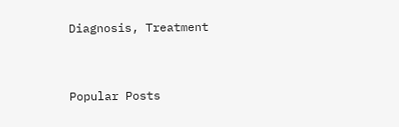Diagnosis, Treatment


Popular Posts